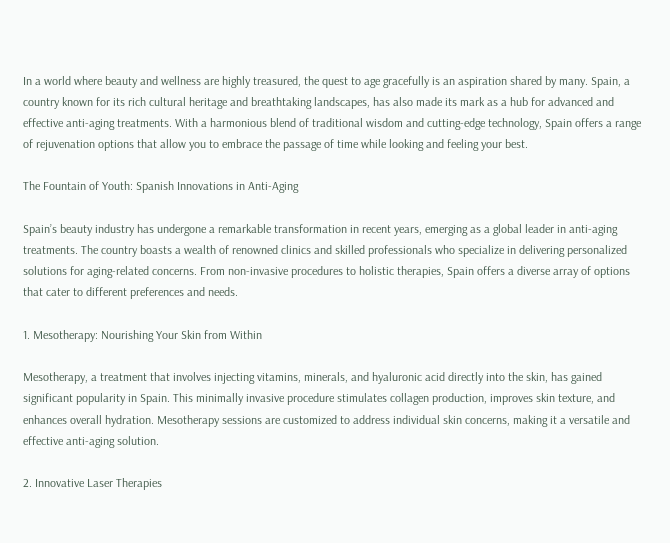In a world where beauty and wellness are highly treasured, the quest to age gracefully is an aspiration shared by many. Spain, a country known for its rich cultural heritage and breathtaking landscapes, has also made its mark as a hub for advanced and effective anti-aging treatments. With a harmonious blend of traditional wisdom and cutting-edge technology, Spain offers a range of rejuvenation options that allow you to embrace the passage of time while looking and feeling your best.

The Fountain of Youth: Spanish Innovations in Anti-Aging

Spain’s beauty industry has undergone a remarkable transformation in recent years, emerging as a global leader in anti-aging treatments. The country boasts a wealth of renowned clinics and skilled professionals who specialize in delivering personalized solutions for aging-related concerns. From non-invasive procedures to holistic therapies, Spain offers a diverse array of options that cater to different preferences and needs.

1. Mesotherapy: Nourishing Your Skin from Within

Mesotherapy, a treatment that involves injecting vitamins, minerals, and hyaluronic acid directly into the skin, has gained significant popularity in Spain. This minimally invasive procedure stimulates collagen production, improves skin texture, and enhances overall hydration. Mesotherapy sessions are customized to address individual skin concerns, making it a versatile and effective anti-aging solution.

2. Innovative Laser Therapies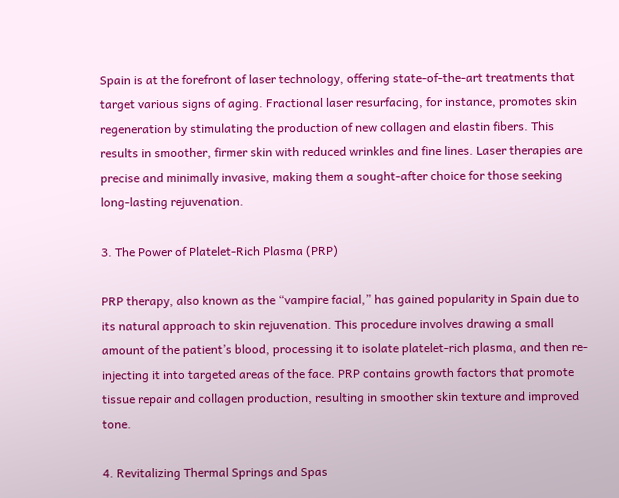Spain is at the forefront of laser technology, offering state-of-the-art treatments that target various signs of aging. Fractional laser resurfacing, for instance, promotes skin regeneration by stimulating the production of new collagen and elastin fibers. This results in smoother, firmer skin with reduced wrinkles and fine lines. Laser therapies are precise and minimally invasive, making them a sought-after choice for those seeking long-lasting rejuvenation.

3. The Power of Platelet-Rich Plasma (PRP)

PRP therapy, also known as the “vampire facial,” has gained popularity in Spain due to its natural approach to skin rejuvenation. This procedure involves drawing a small amount of the patient’s blood, processing it to isolate platelet-rich plasma, and then re-injecting it into targeted areas of the face. PRP contains growth factors that promote tissue repair and collagen production, resulting in smoother skin texture and improved tone.

4. Revitalizing Thermal Springs and Spas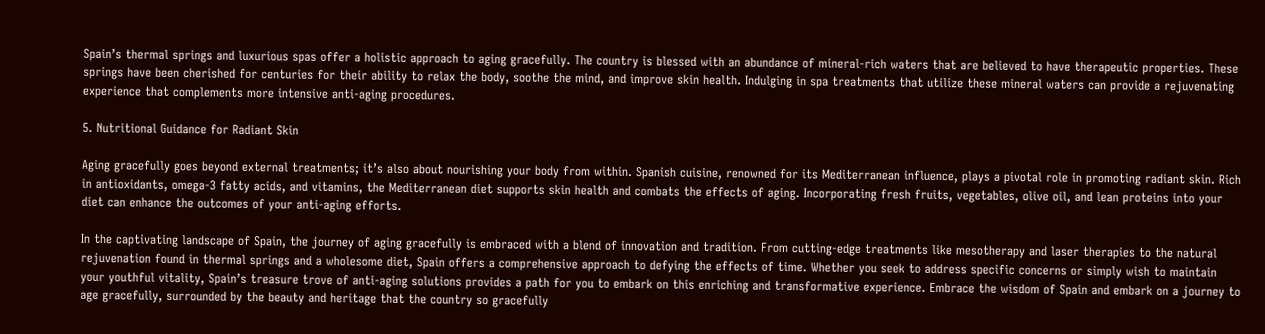Spain’s thermal springs and luxurious spas offer a holistic approach to aging gracefully. The country is blessed with an abundance of mineral-rich waters that are believed to have therapeutic properties. These springs have been cherished for centuries for their ability to relax the body, soothe the mind, and improve skin health. Indulging in spa treatments that utilize these mineral waters can provide a rejuvenating experience that complements more intensive anti-aging procedures.

5. Nutritional Guidance for Radiant Skin

Aging gracefully goes beyond external treatments; it’s also about nourishing your body from within. Spanish cuisine, renowned for its Mediterranean influence, plays a pivotal role in promoting radiant skin. Rich in antioxidants, omega-3 fatty acids, and vitamins, the Mediterranean diet supports skin health and combats the effects of aging. Incorporating fresh fruits, vegetables, olive oil, and lean proteins into your diet can enhance the outcomes of your anti-aging efforts.

In the captivating landscape of Spain, the journey of aging gracefully is embraced with a blend of innovation and tradition. From cutting-edge treatments like mesotherapy and laser therapies to the natural rejuvenation found in thermal springs and a wholesome diet, Spain offers a comprehensive approach to defying the effects of time. Whether you seek to address specific concerns or simply wish to maintain your youthful vitality, Spain’s treasure trove of anti-aging solutions provides a path for you to embark on this enriching and transformative experience. Embrace the wisdom of Spain and embark on a journey to age gracefully, surrounded by the beauty and heritage that the country so gracefully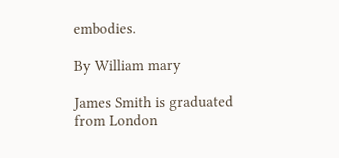embodies.

By William mary

James Smith is graduated from London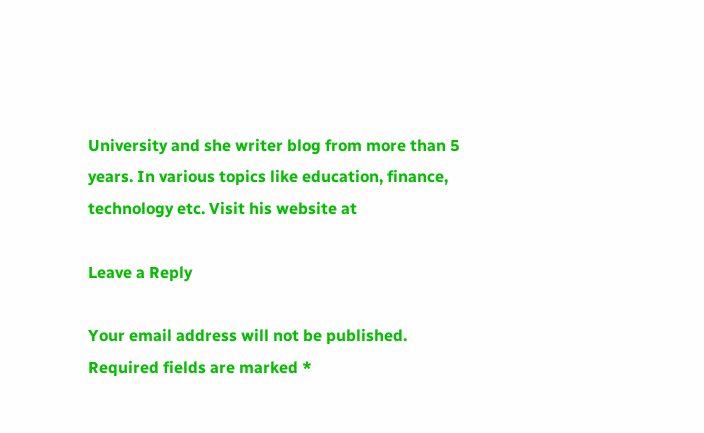University and she writer blog from more than 5 years. In various topics like education, finance, technology etc. Visit his website at

Leave a Reply

Your email address will not be published. Required fields are marked *